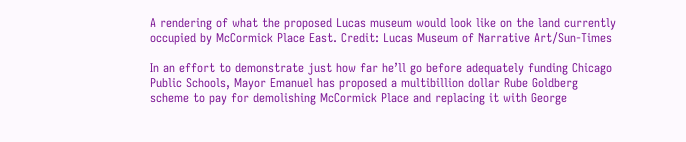A rendering of what the proposed Lucas museum would look like on the land currently occupied by McCormick Place East. Credit: Lucas Museum of Narrative Art/Sun-Times

In an effort to demonstrate just how far he’ll go before adequately funding Chicago Public Schools, Mayor Emanuel has proposed a multibillion dollar Rube Goldberg scheme to pay for demolishing McCormick Place and replacing it with George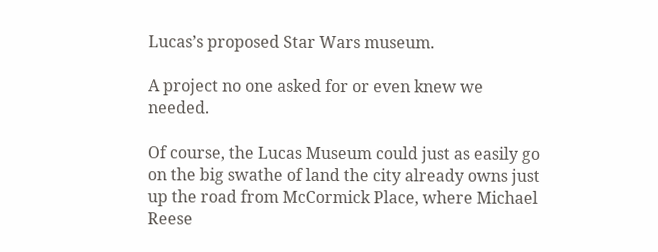Lucas’s proposed Star Wars museum.

A project no one asked for or even knew we needed.

Of course, the Lucas Museum could just as easily go on the big swathe of land the city already owns just up the road from McCormick Place, where Michael Reese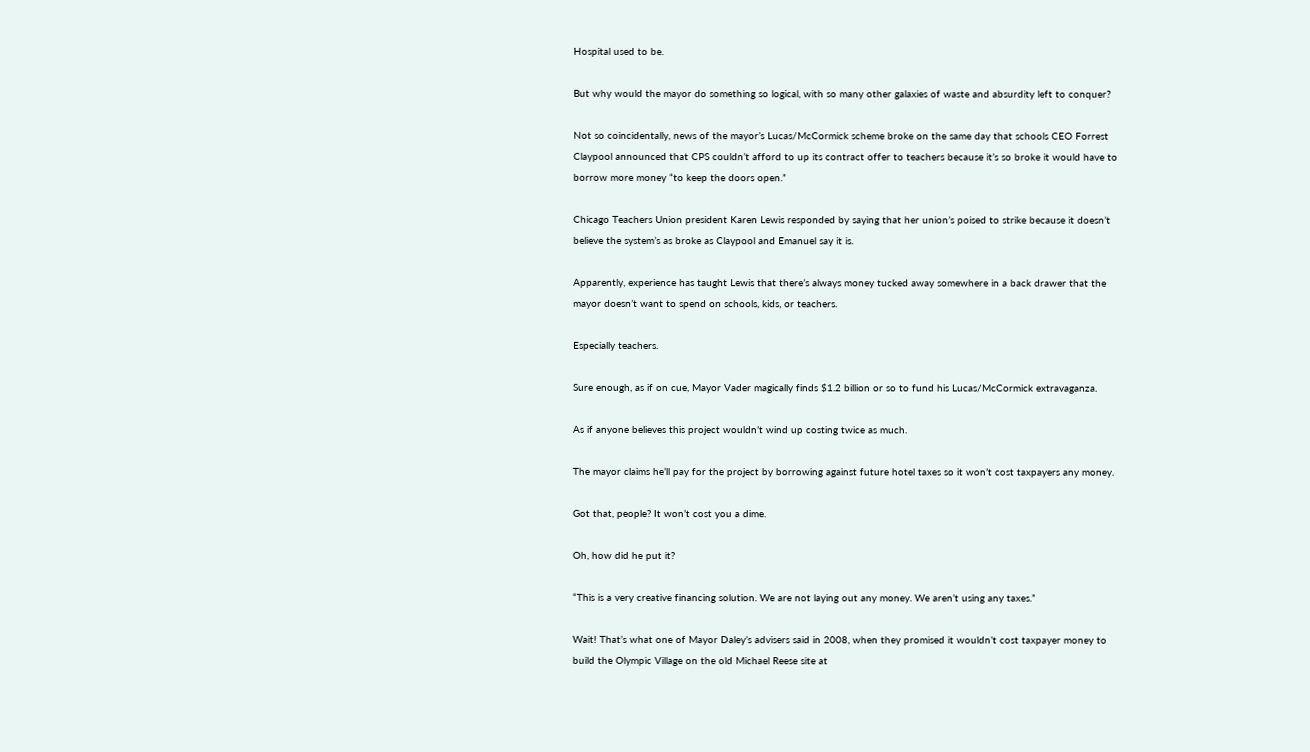Hospital used to be.

But why would the mayor do something so logical, with so many other galaxies of waste and absurdity left to conquer?

Not so coincidentally, news of the mayor’s Lucas/McCormick scheme broke on the same day that schools CEO Forrest Claypool announced that CPS couldn’t afford to up its contract offer to teachers because it’s so broke it would have to borrow more money “to keep the doors open.”

Chicago Teachers Union president Karen Lewis responded by saying that her union’s poised to strike because it doesn’t believe the system’s as broke as Claypool and Emanuel say it is.

Apparently, experience has taught Lewis that there’s always money tucked away somewhere in a back drawer that the mayor doesn’t want to spend on schools, kids, or teachers.

Especially teachers.

Sure enough, as if on cue, Mayor Vader magically finds $1.2 billion or so to fund his Lucas/McCormick extravaganza.

As if anyone believes this project wouldn’t wind up costing twice as much.

The mayor claims he’ll pay for the project by borrowing against future hotel taxes so it won’t cost taxpayers any money.

Got that, people? It won’t cost you a dime.

Oh, how did he put it?

“This is a very creative financing solution. We are not laying out any money. We aren’t using any taxes.”

Wait! That’s what one of Mayor Daley’s advisers said in 2008, when they promised it wouldn’t cost taxpayer money to build the Olympic Village on the old Michael Reese site at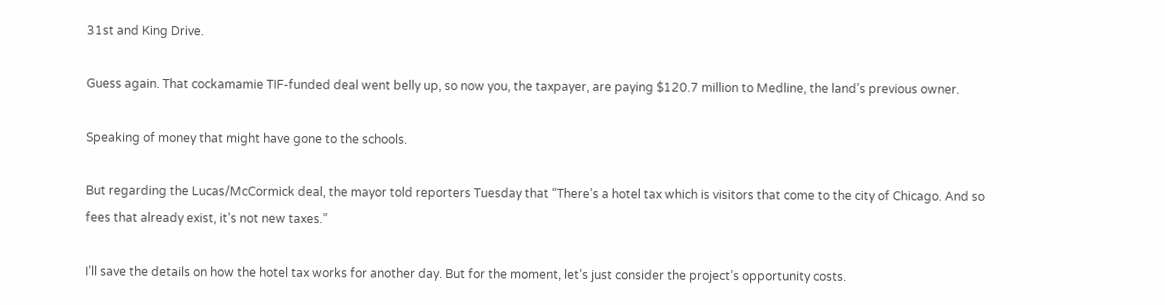31st and King Drive.

Guess again. That cockamamie TIF-funded deal went belly up, so now you, the taxpayer, are paying $120.7 million to Medline, the land’s previous owner.

Speaking of money that might have gone to the schools.

But regarding the Lucas/McCormick deal, the mayor told reporters Tuesday that “There’s a hotel tax which is visitors that come to the city of Chicago. And so fees that already exist, it’s not new taxes.”

I’ll save the details on how the hotel tax works for another day. But for the moment, let’s just consider the project’s opportunity costs.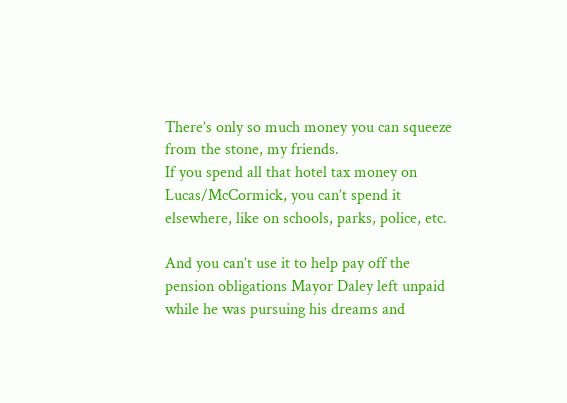There’s only so much money you can squeeze from the stone, my friends.
If you spend all that hotel tax money on Lucas/McCormick, you can’t spend it elsewhere, like on schools, parks, police, etc.

And you can’t use it to help pay off the pension obligations Mayor Daley left unpaid while he was pursuing his dreams and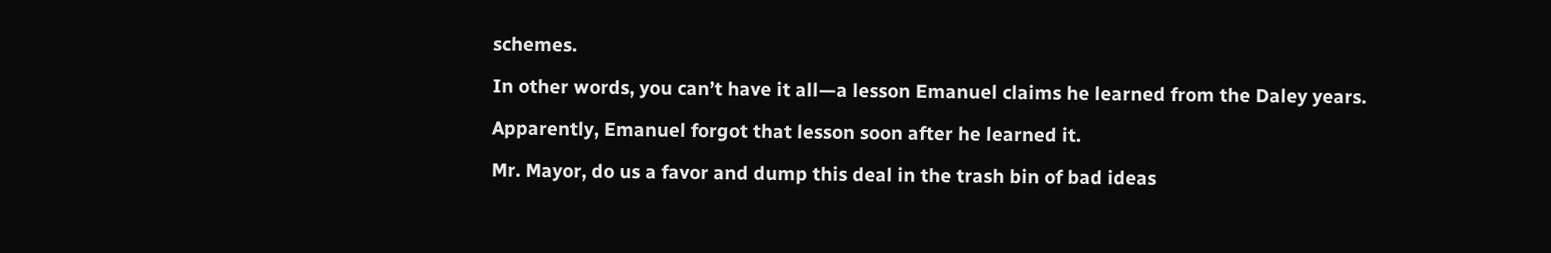schemes.

In other words, you can’t have it all—a lesson Emanuel claims he learned from the Daley years.

Apparently, Emanuel forgot that lesson soon after he learned it.

Mr. Mayor, do us a favor and dump this deal in the trash bin of bad ideas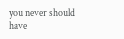you never should have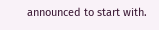announced to start with.